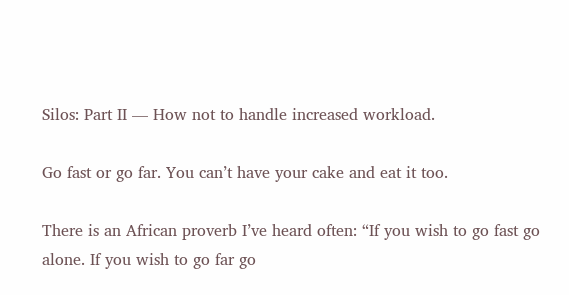Silos: Part II — How not to handle increased workload.

Go fast or go far. You can’t have your cake and eat it too.

There is an African proverb I’ve heard often: “If you wish to go fast go alone. If you wish to go far go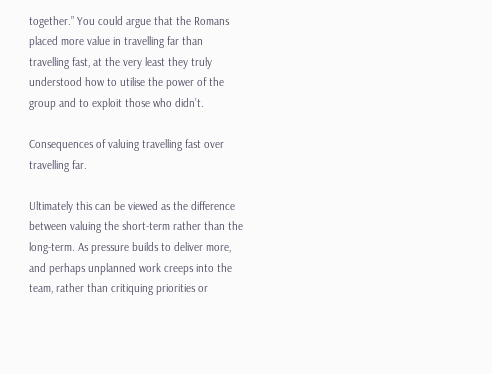together.” You could argue that the Romans placed more value in travelling far than travelling fast, at the very least they truly understood how to utilise the power of the group and to exploit those who didn’t.

Consequences of valuing travelling fast over travelling far.

Ultimately this can be viewed as the difference between valuing the short-term rather than the long-term. As pressure builds to deliver more, and perhaps unplanned work creeps into the team, rather than critiquing priorities or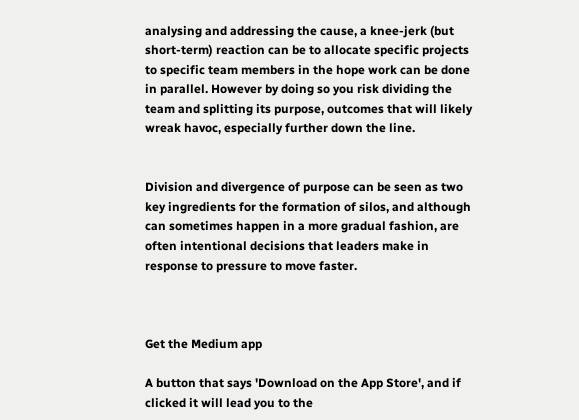analysing and addressing the cause, a knee-jerk (but short-term) reaction can be to allocate specific projects to specific team members in the hope work can be done in parallel. However by doing so you risk dividing the team and splitting its purpose, outcomes that will likely wreak havoc, especially further down the line.


Division and divergence of purpose can be seen as two key ingredients for the formation of silos, and although can sometimes happen in a more gradual fashion, are often intentional decisions that leaders make in response to pressure to move faster.



Get the Medium app

A button that says 'Download on the App Store', and if clicked it will lead you to the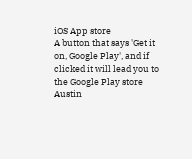iOS App store
A button that says 'Get it on, Google Play', and if clicked it will lead you to the Google Play store
Austin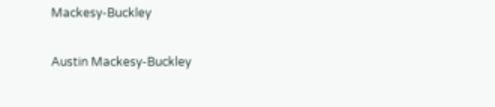Mackesy-Buckley

Austin Mackesy-Buckley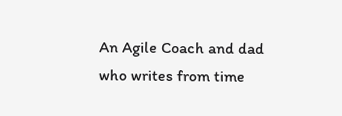An Agile Coach and dad who writes from time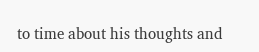to time about his thoughts and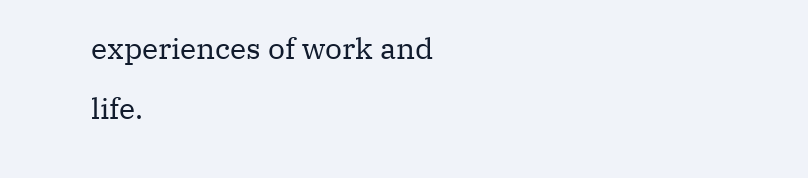experiences of work and life.